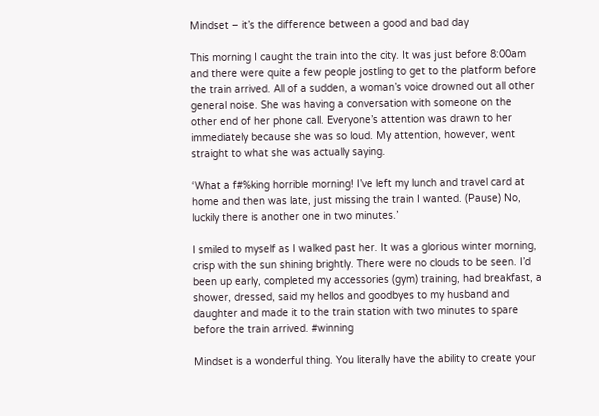Mindset – it’s the difference between a good and bad day

This morning I caught the train into the city. It was just before 8:00am and there were quite a few people jostling to get to the platform before the train arrived. All of a sudden, a woman’s voice drowned out all other general noise. She was having a conversation with someone on the other end of her phone call. Everyone’s attention was drawn to her immediately because she was so loud. My attention, however, went straight to what she was actually saying.

‘What a f#%king horrible morning! I’ve left my lunch and travel card at home and then was late, just missing the train I wanted. (Pause) No, luckily there is another one in two minutes.’

I smiled to myself as I walked past her. It was a glorious winter morning, crisp with the sun shining brightly. There were no clouds to be seen. I’d been up early, completed my accessories (gym) training, had breakfast, a shower, dressed, said my hellos and goodbyes to my husband and daughter and made it to the train station with two minutes to spare before the train arrived. #winning

Mindset is a wonderful thing. You literally have the ability to create your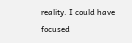reality. I could have focused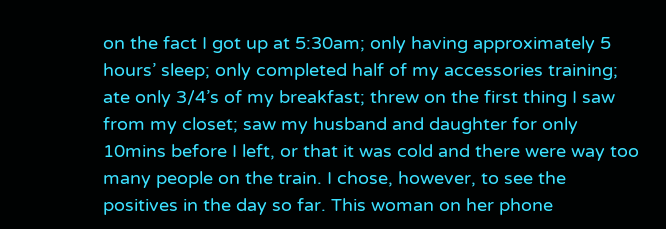on the fact I got up at 5:30am; only having approximately 5 hours’ sleep; only completed half of my accessories training; ate only 3/4’s of my breakfast; threw on the first thing I saw from my closet; saw my husband and daughter for only 10mins before I left, or that it was cold and there were way too many people on the train. I chose, however, to see the positives in the day so far. This woman on her phone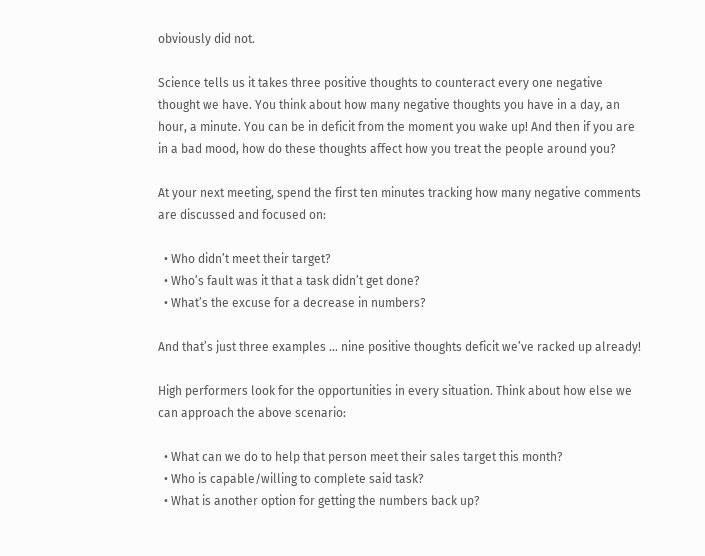obviously did not.

Science tells us it takes three positive thoughts to counteract every one negative thought we have. You think about how many negative thoughts you have in a day, an hour, a minute. You can be in deficit from the moment you wake up! And then if you are in a bad mood, how do these thoughts affect how you treat the people around you?

At your next meeting, spend the first ten minutes tracking how many negative comments are discussed and focused on:

  • Who didn’t meet their target?
  • Who’s fault was it that a task didn’t get done?
  • What’s the excuse for a decrease in numbers?

And that’s just three examples … nine positive thoughts deficit we’ve racked up already!

High performers look for the opportunities in every situation. Think about how else we can approach the above scenario:

  • What can we do to help that person meet their sales target this month?
  • Who is capable/willing to complete said task?
  • What is another option for getting the numbers back up?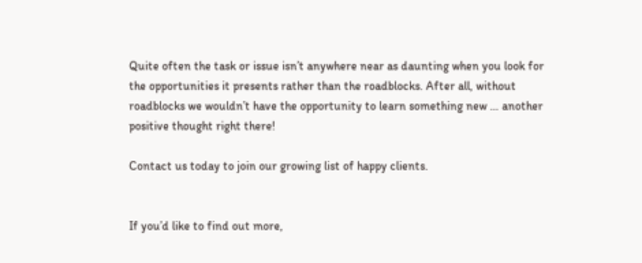Quite often the task or issue isn’t anywhere near as daunting when you look for the opportunities it presents rather than the roadblocks. After all, without roadblocks we wouldn’t have the opportunity to learn something new … another positive thought right there!

Contact us today to join our growing list of happy clients.


If you’d like to find out more,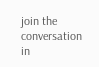join the conversation in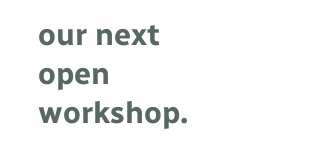our next open workshop.